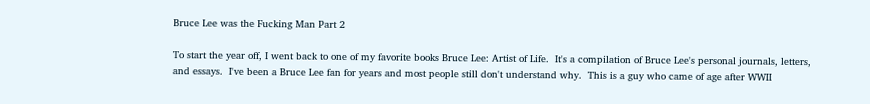Bruce Lee was the Fucking Man Part 2

To start the year off, I went back to one of my favorite books Bruce Lee: Artist of Life.  It's a compilation of Bruce Lee's personal journals, letters, and essays.  I've been a Bruce Lee fan for years and most people still don't understand why.  This is a guy who came of age after WWII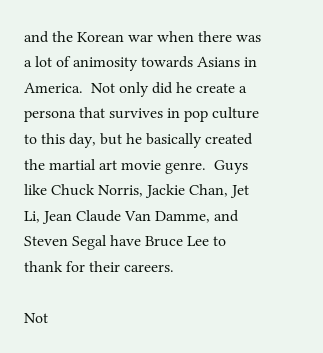and the Korean war when there was a lot of animosity towards Asians in America.  Not only did he create a persona that survives in pop culture to this day, but he basically created the martial art movie genre.  Guys like Chuck Norris, Jackie Chan, Jet Li, Jean Claude Van Damme, and Steven Segal have Bruce Lee to thank for their careers.

Not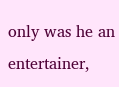only was he an entertainer,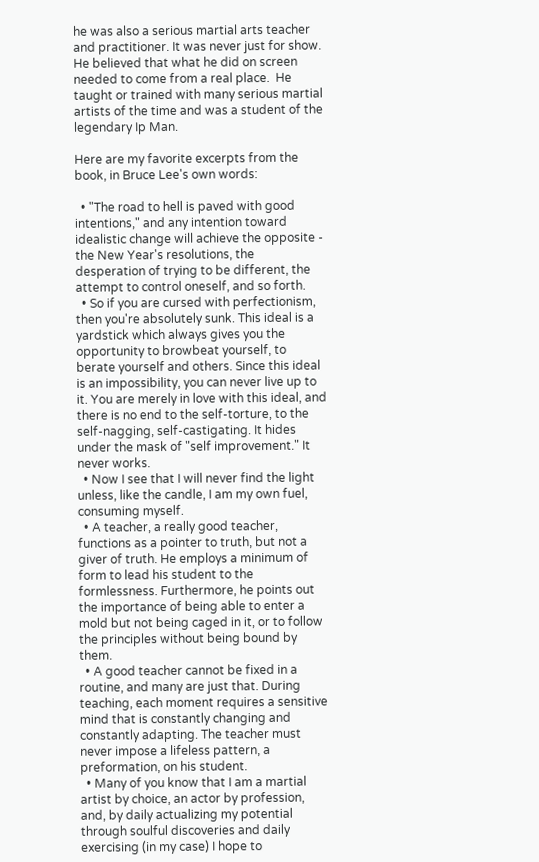he was also a serious martial arts teacher and practitioner. It was never just for show. He believed that what he did on screen needed to come from a real place.  He taught or trained with many serious martial artists of the time and was a student of the legendary Ip Man.

Here are my favorite excerpts from the book, in Bruce Lee's own words:

  • "The road to hell is paved with good intentions," and any intention toward idealistic change will achieve the opposite - the New Year's resolutions, the desperation of trying to be different, the attempt to control oneself, and so forth.
  • So if you are cursed with perfectionism, then you're absolutely sunk. This ideal is a yardstick which always gives you the opportunity to browbeat yourself, to berate yourself and others. Since this ideal is an impossibility, you can never live up to it. You are merely in love with this ideal, and there is no end to the self-torture, to the self-nagging, self-castigating. It hides under the mask of "self improvement." It never works.
  • Now I see that I will never find the light unless, like the candle, I am my own fuel, consuming myself.
  • A teacher, a really good teacher, functions as a pointer to truth, but not a giver of truth. He employs a minimum of form to lead his student to the formlessness. Furthermore, he points out the importance of being able to enter a mold but not being caged in it, or to follow the principles without being bound by them.
  • A good teacher cannot be fixed in a routine, and many are just that. During teaching, each moment requires a sensitive mind that is constantly changing and constantly adapting. The teacher must never impose a lifeless pattern, a preformation, on his student.
  • Many of you know that I am a martial artist by choice, an actor by profession, and, by daily actualizing my potential through soulful discoveries and daily exercising (in my case) I hope to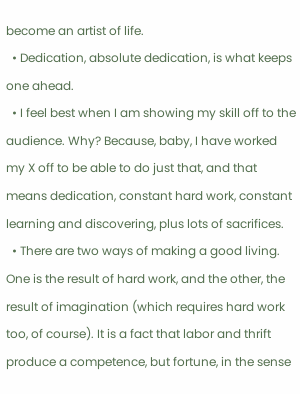become an artist of life.
  • Dedication, absolute dedication, is what keeps one ahead.
  • I feel best when I am showing my skill off to the audience. Why? Because, baby, I have worked my X off to be able to do just that, and that means dedication, constant hard work, constant learning and discovering, plus lots of sacrifices.
  • There are two ways of making a good living. One is the result of hard work, and the other, the result of imagination (which requires hard work too, of course). It is a fact that labor and thrift produce a competence, but fortune, in the sense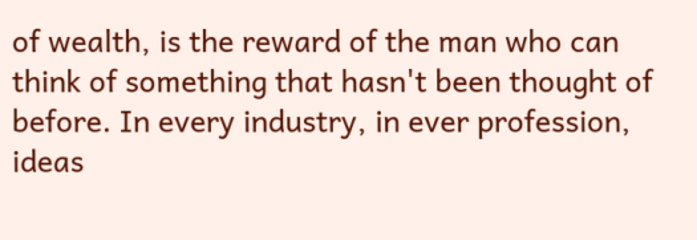of wealth, is the reward of the man who can think of something that hasn't been thought of before. In every industry, in ever profession, ideas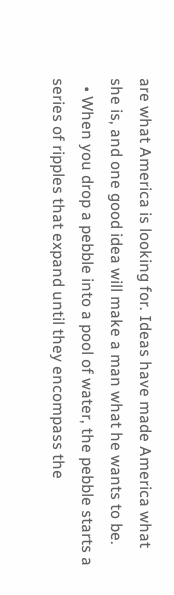are what America is looking for. Ideas have made America what she is, and one good idea will make a man what he wants to be.
  • When you drop a pebble into a pool of water, the pebble starts a series of ripples that expand until they encompass the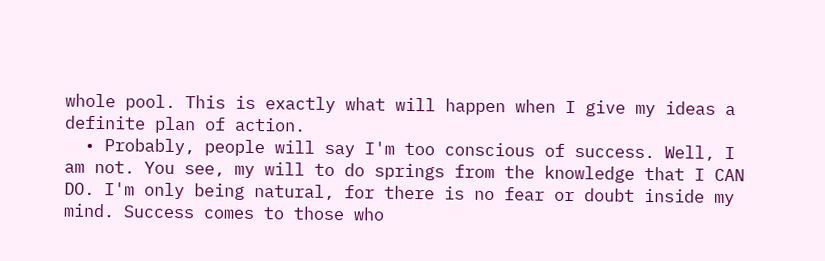whole pool. This is exactly what will happen when I give my ideas a definite plan of action.
  • Probably, people will say I'm too conscious of success. Well, I am not. You see, my will to do springs from the knowledge that I CAN DO. I'm only being natural, for there is no fear or doubt inside my mind. Success comes to those who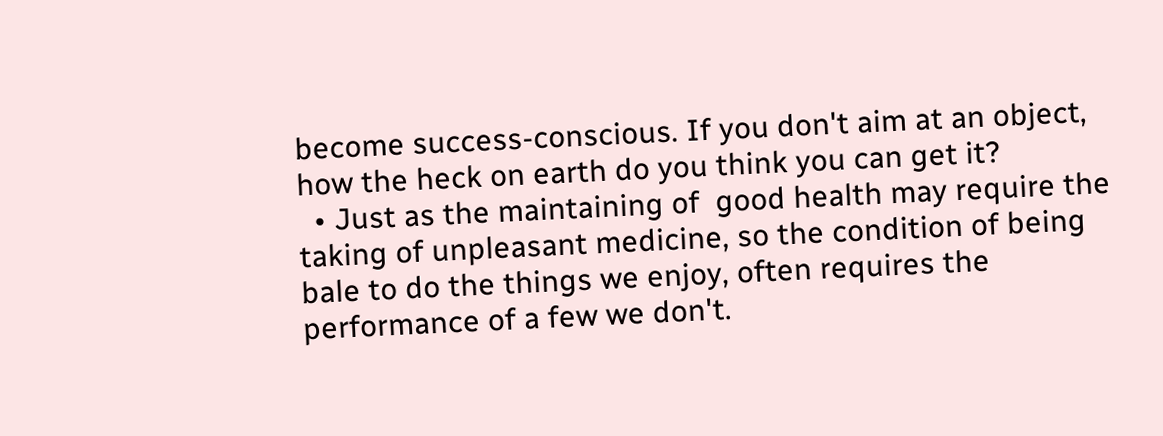become success-conscious. If you don't aim at an object, how the heck on earth do you think you can get it?
  • Just as the maintaining of  good health may require the taking of unpleasant medicine, so the condition of being bale to do the things we enjoy, often requires the performance of a few we don't.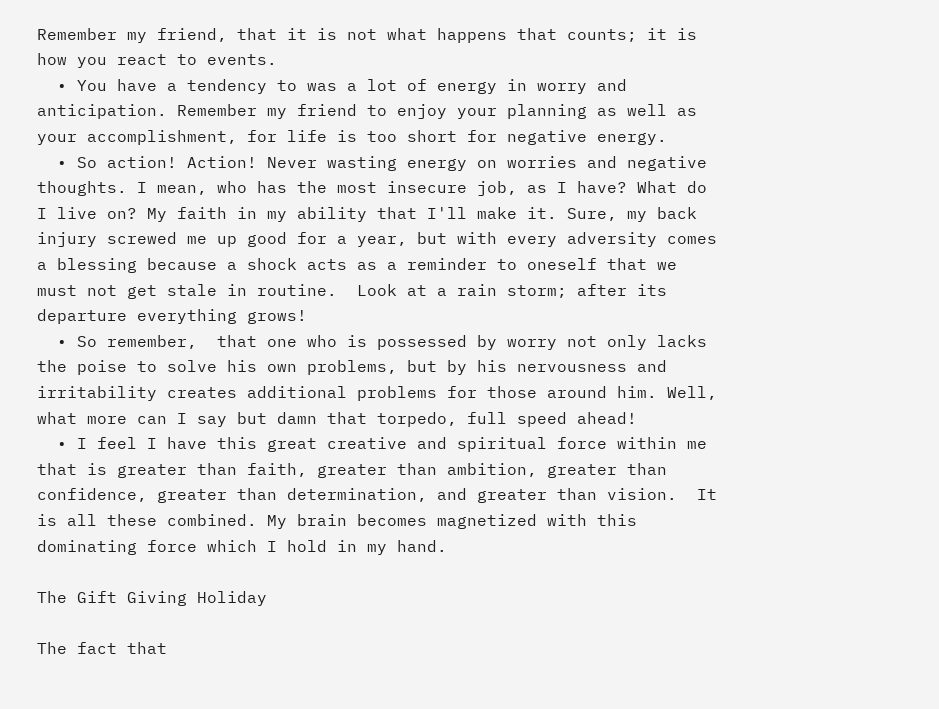Remember my friend, that it is not what happens that counts; it is how you react to events.
  • You have a tendency to was a lot of energy in worry and anticipation. Remember my friend to enjoy your planning as well as your accomplishment, for life is too short for negative energy.
  • So action! Action! Never wasting energy on worries and negative thoughts. I mean, who has the most insecure job, as I have? What do I live on? My faith in my ability that I'll make it. Sure, my back injury screwed me up good for a year, but with every adversity comes a blessing because a shock acts as a reminder to oneself that we must not get stale in routine.  Look at a rain storm; after its departure everything grows!
  • So remember,  that one who is possessed by worry not only lacks the poise to solve his own problems, but by his nervousness and irritability creates additional problems for those around him. Well, what more can I say but damn that torpedo, full speed ahead!
  • I feel I have this great creative and spiritual force within me that is greater than faith, greater than ambition, greater than confidence, greater than determination, and greater than vision.  It is all these combined. My brain becomes magnetized with this dominating force which I hold in my hand.

The Gift Giving Holiday

The fact that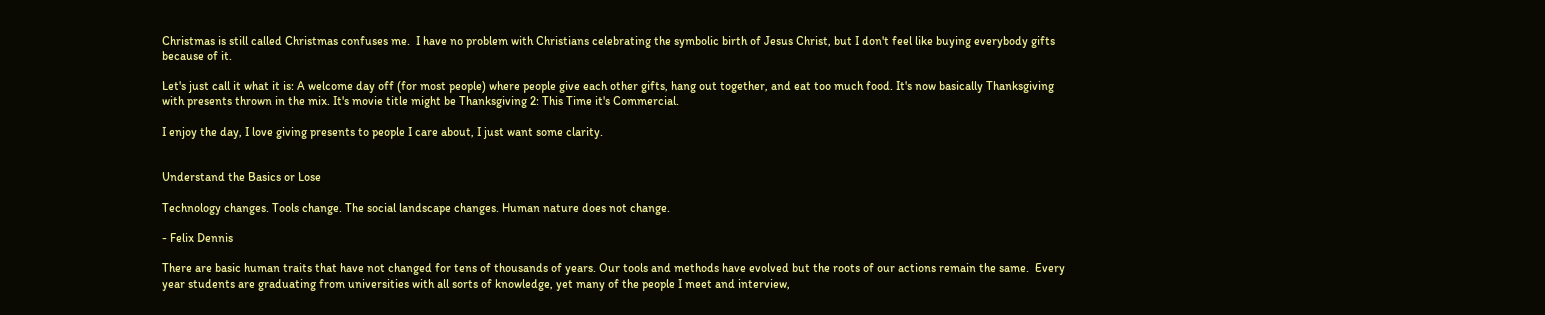Christmas is still called Christmas confuses me.  I have no problem with Christians celebrating the symbolic birth of Jesus Christ, but I don't feel like buying everybody gifts because of it.

Let's just call it what it is: A welcome day off (for most people) where people give each other gifts, hang out together, and eat too much food. It's now basically Thanksgiving with presents thrown in the mix. It's movie title might be Thanksgiving 2: This Time it's Commercial.

I enjoy the day, I love giving presents to people I care about, I just want some clarity.


Understand the Basics or Lose

Technology changes. Tools change. The social landscape changes. Human nature does not change.

- Felix Dennis

There are basic human traits that have not changed for tens of thousands of years. Our tools and methods have evolved but the roots of our actions remain the same.  Every year students are graduating from universities with all sorts of knowledge, yet many of the people I meet and interview,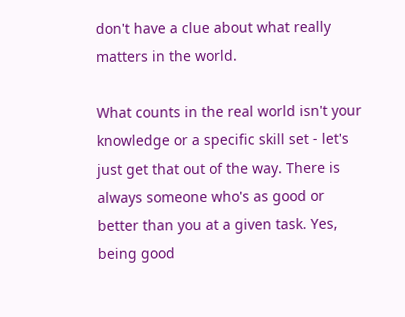don't have a clue about what really matters in the world.

What counts in the real world isn't your knowledge or a specific skill set - let's just get that out of the way. There is always someone who's as good or better than you at a given task. Yes, being good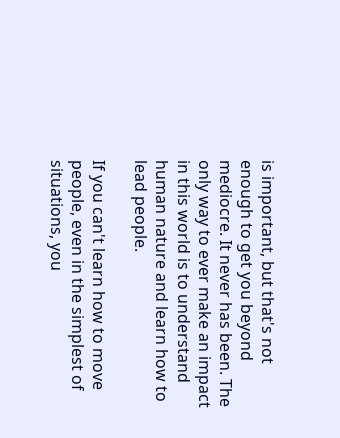is important, but that's not enough to get you beyond mediocre. It never has been. The only way to ever make an impact in this world is to understand human nature and learn how to lead people.

If you can't learn how to move people, even in the simplest of situations, you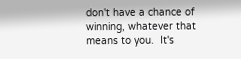don't have a chance of winning, whatever that means to you.  It's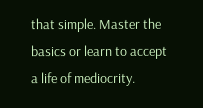that simple. Master the basics or learn to accept a life of mediocrity.